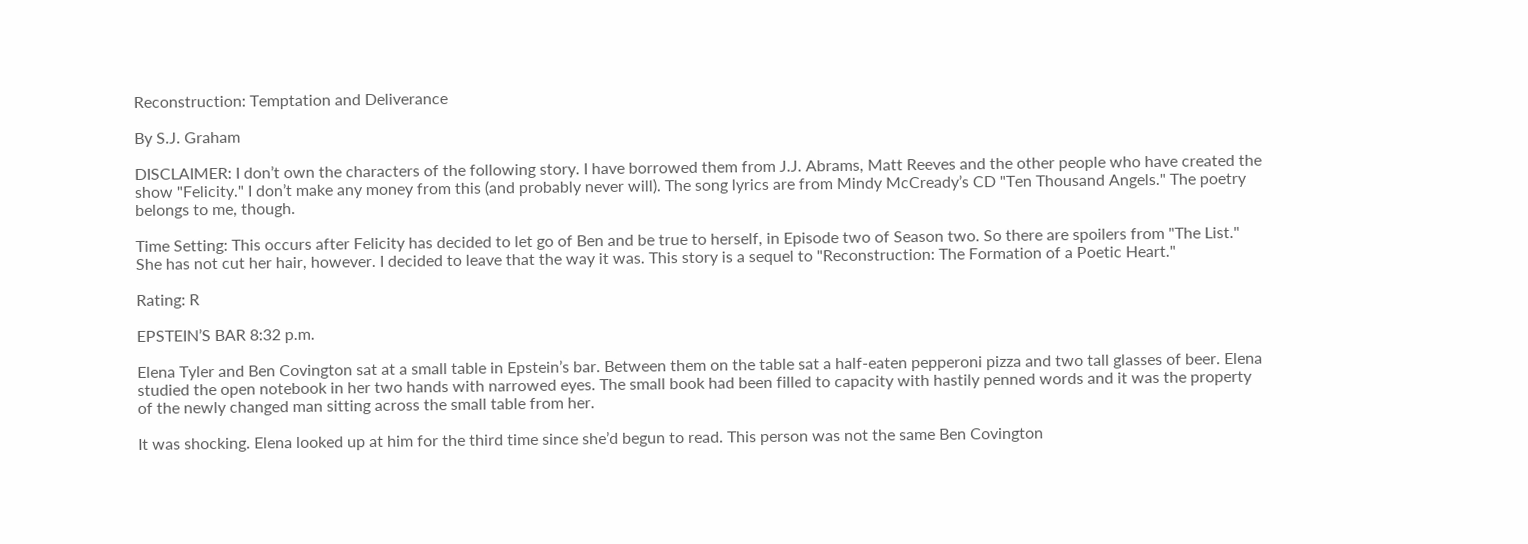Reconstruction: Temptation and Deliverance

By S.J. Graham

DISCLAIMER: I don’t own the characters of the following story. I have borrowed them from J.J. Abrams, Matt Reeves and the other people who have created the show "Felicity." I don’t make any money from this (and probably never will). The song lyrics are from Mindy McCready’s CD "Ten Thousand Angels." The poetry belongs to me, though.

Time Setting: This occurs after Felicity has decided to let go of Ben and be true to herself, in Episode two of Season two. So there are spoilers from "The List." She has not cut her hair, however. I decided to leave that the way it was. This story is a sequel to "Reconstruction: The Formation of a Poetic Heart."

Rating: R

EPSTEIN’S BAR 8:32 p.m.

Elena Tyler and Ben Covington sat at a small table in Epstein’s bar. Between them on the table sat a half-eaten pepperoni pizza and two tall glasses of beer. Elena studied the open notebook in her two hands with narrowed eyes. The small book had been filled to capacity with hastily penned words and it was the property of the newly changed man sitting across the small table from her.

It was shocking. Elena looked up at him for the third time since she’d begun to read. This person was not the same Ben Covington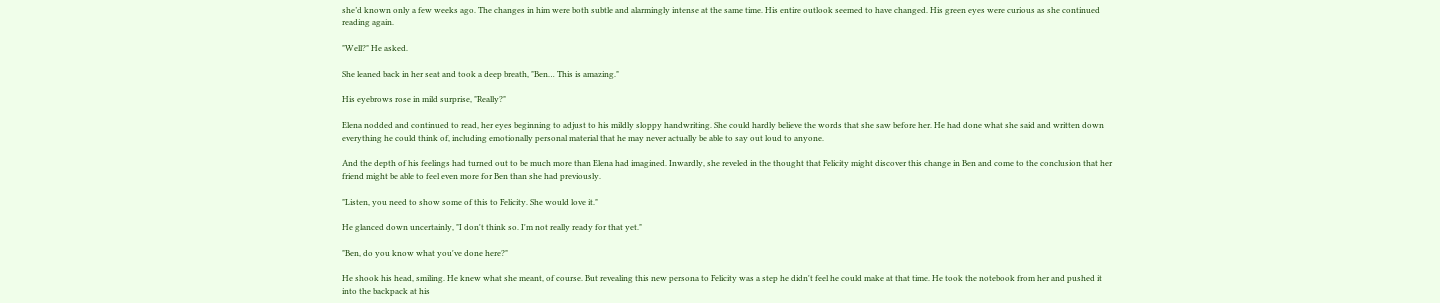she’d known only a few weeks ago. The changes in him were both subtle and alarmingly intense at the same time. His entire outlook seemed to have changed. His green eyes were curious as she continued reading again.

"Well?" He asked.

She leaned back in her seat and took a deep breath, "Ben… This is amazing."

His eyebrows rose in mild surprise, "Really?"

Elena nodded and continued to read, her eyes beginning to adjust to his mildly sloppy handwriting. She could hardly believe the words that she saw before her. He had done what she said and written down everything he could think of, including emotionally personal material that he may never actually be able to say out loud to anyone.

And the depth of his feelings had turned out to be much more than Elena had imagined. Inwardly, she reveled in the thought that Felicity might discover this change in Ben and come to the conclusion that her friend might be able to feel even more for Ben than she had previously.

"Listen, you need to show some of this to Felicity. She would love it."

He glanced down uncertainly, "I don't think so. I'm not really ready for that yet."

"Ben, do you know what you've done here?"

He shook his head, smiling. He knew what she meant, of course. But revealing this new persona to Felicity was a step he didn't feel he could make at that time. He took the notebook from her and pushed it into the backpack at his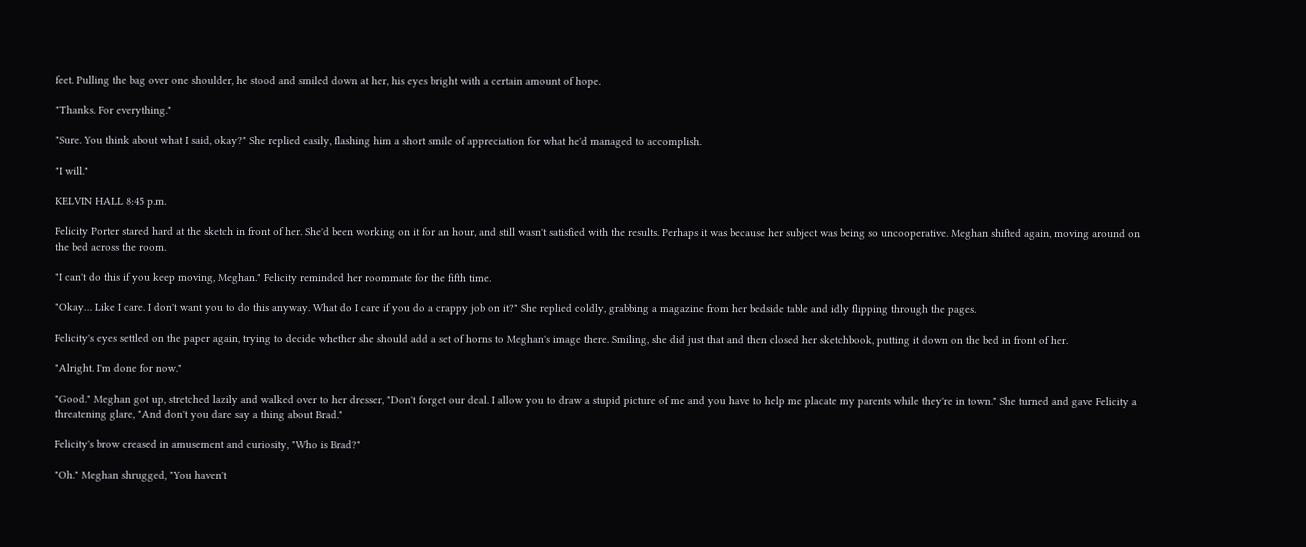feet. Pulling the bag over one shoulder, he stood and smiled down at her, his eyes bright with a certain amount of hope.

"Thanks. For everything."

"Sure. You think about what I said, okay?" She replied easily, flashing him a short smile of appreciation for what he'd managed to accomplish.

"I will."

KELVIN HALL 8:45 p.m.

Felicity Porter stared hard at the sketch in front of her. She'd been working on it for an hour, and still wasn't satisfied with the results. Perhaps it was because her subject was being so uncooperative. Meghan shifted again, moving around on the bed across the room.

"I can't do this if you keep moving, Meghan." Felicity reminded her roommate for the fifth time.

"Okay… Like I care. I don't want you to do this anyway. What do I care if you do a crappy job on it?" She replied coldly, grabbing a magazine from her bedside table and idly flipping through the pages.

Felicity's eyes settled on the paper again, trying to decide whether she should add a set of horns to Meghan's image there. Smiling, she did just that and then closed her sketchbook, putting it down on the bed in front of her.

"Alright. I'm done for now."

"Good." Meghan got up, stretched lazily and walked over to her dresser, "Don't forget our deal. I allow you to draw a stupid picture of me and you have to help me placate my parents while they're in town." She turned and gave Felicity a threatening glare, "And don't you dare say a thing about Brad."

Felicity's brow creased in amusement and curiosity, "Who is Brad?"

"Oh." Meghan shrugged, "You haven't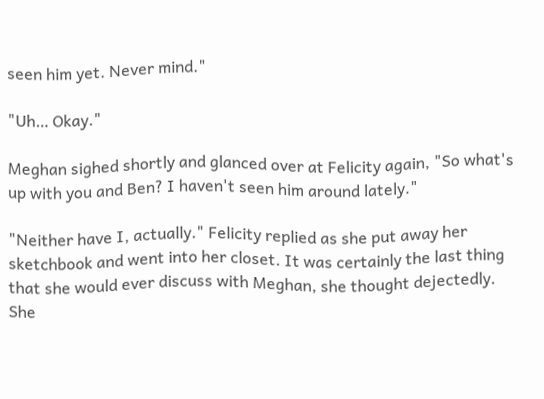seen him yet. Never mind."

"Uh… Okay."

Meghan sighed shortly and glanced over at Felicity again, "So what's up with you and Ben? I haven't seen him around lately."

"Neither have I, actually." Felicity replied as she put away her sketchbook and went into her closet. It was certainly the last thing that she would ever discuss with Meghan, she thought dejectedly. She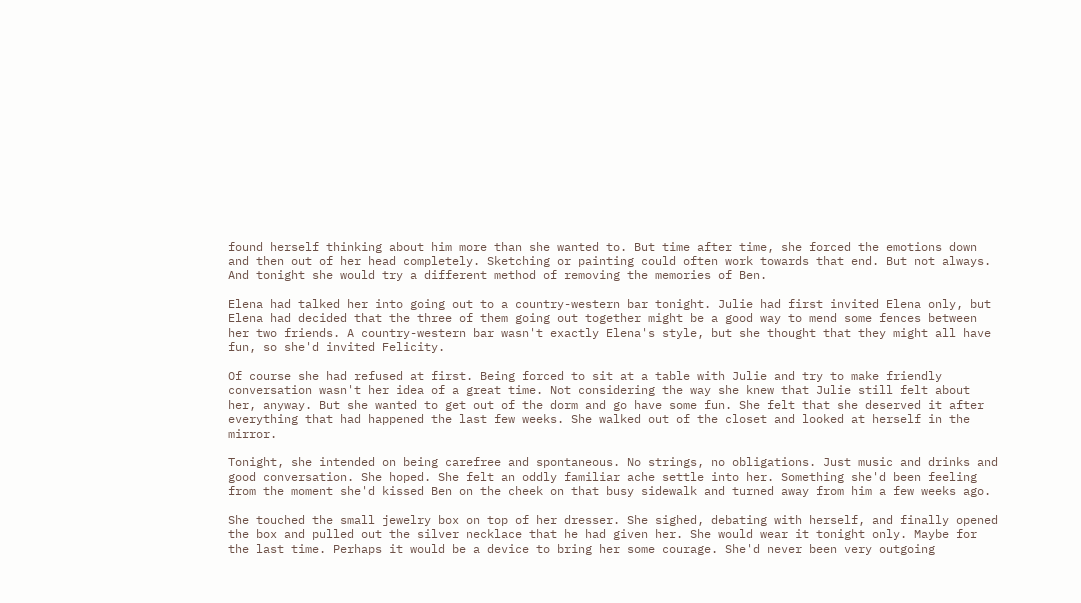found herself thinking about him more than she wanted to. But time after time, she forced the emotions down and then out of her head completely. Sketching or painting could often work towards that end. But not always. And tonight she would try a different method of removing the memories of Ben.

Elena had talked her into going out to a country-western bar tonight. Julie had first invited Elena only, but Elena had decided that the three of them going out together might be a good way to mend some fences between her two friends. A country-western bar wasn't exactly Elena's style, but she thought that they might all have fun, so she'd invited Felicity.

Of course she had refused at first. Being forced to sit at a table with Julie and try to make friendly conversation wasn't her idea of a great time. Not considering the way she knew that Julie still felt about her, anyway. But she wanted to get out of the dorm and go have some fun. She felt that she deserved it after everything that had happened the last few weeks. She walked out of the closet and looked at herself in the mirror.

Tonight, she intended on being carefree and spontaneous. No strings, no obligations. Just music and drinks and good conversation. She hoped. She felt an oddly familiar ache settle into her. Something she'd been feeling from the moment she'd kissed Ben on the cheek on that busy sidewalk and turned away from him a few weeks ago.

She touched the small jewelry box on top of her dresser. She sighed, debating with herself, and finally opened the box and pulled out the silver necklace that he had given her. She would wear it tonight only. Maybe for the last time. Perhaps it would be a device to bring her some courage. She'd never been very outgoing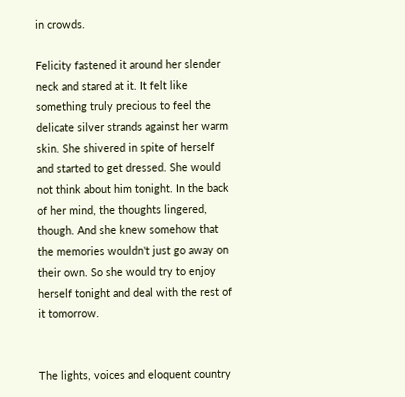in crowds.

Felicity fastened it around her slender neck and stared at it. It felt like something truly precious to feel the delicate silver strands against her warm skin. She shivered in spite of herself and started to get dressed. She would not think about him tonight. In the back of her mind, the thoughts lingered, though. And she knew somehow that the memories wouldn't just go away on their own. So she would try to enjoy herself tonight and deal with the rest of it tomorrow.


The lights, voices and eloquent country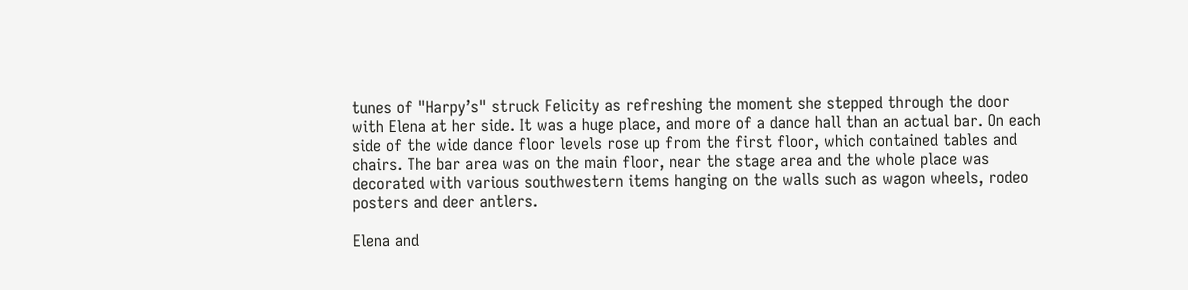tunes of "Harpy’s" struck Felicity as refreshing the moment she stepped through the door with Elena at her side. It was a huge place, and more of a dance hall than an actual bar. On each side of the wide dance floor levels rose up from the first floor, which contained tables and chairs. The bar area was on the main floor, near the stage area and the whole place was decorated with various southwestern items hanging on the walls such as wagon wheels, rodeo posters and deer antlers.

Elena and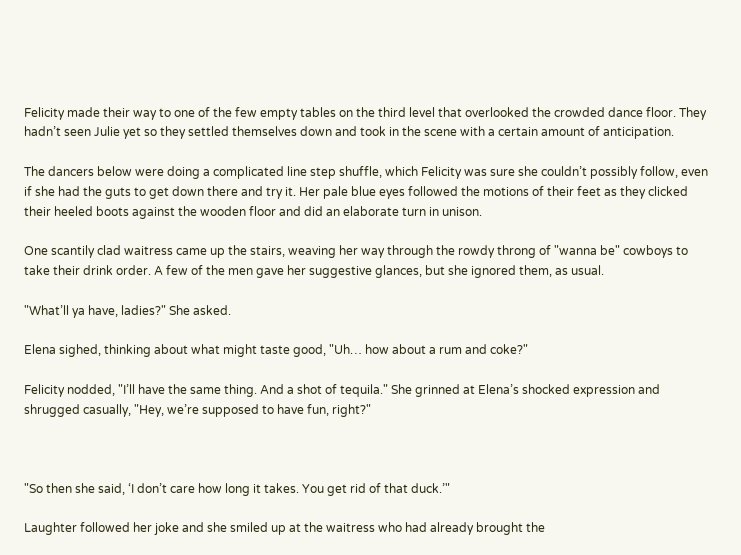Felicity made their way to one of the few empty tables on the third level that overlooked the crowded dance floor. They hadn’t seen Julie yet so they settled themselves down and took in the scene with a certain amount of anticipation.

The dancers below were doing a complicated line step shuffle, which Felicity was sure she couldn’t possibly follow, even if she had the guts to get down there and try it. Her pale blue eyes followed the motions of their feet as they clicked their heeled boots against the wooden floor and did an elaborate turn in unison.

One scantily clad waitress came up the stairs, weaving her way through the rowdy throng of "wanna be" cowboys to take their drink order. A few of the men gave her suggestive glances, but she ignored them, as usual.

"What’ll ya have, ladies?" She asked.

Elena sighed, thinking about what might taste good, "Uh… how about a rum and coke?"

Felicity nodded, "I’ll have the same thing. And a shot of tequila." She grinned at Elena’s shocked expression and shrugged casually, "Hey, we’re supposed to have fun, right?"



"So then she said, ‘I don’t care how long it takes. You get rid of that duck.’"

Laughter followed her joke and she smiled up at the waitress who had already brought the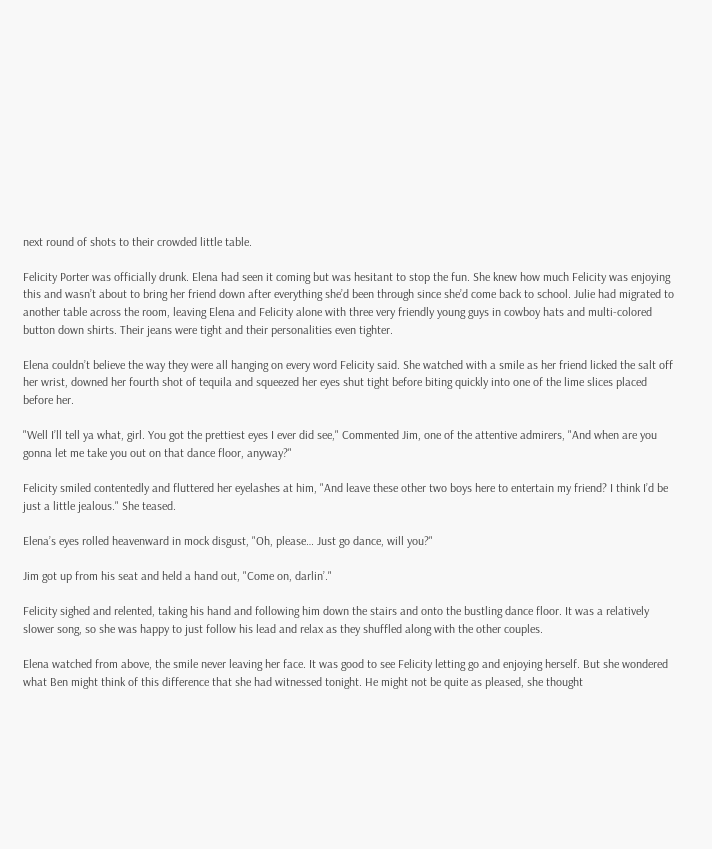next round of shots to their crowded little table.

Felicity Porter was officially drunk. Elena had seen it coming but was hesitant to stop the fun. She knew how much Felicity was enjoying this and wasn’t about to bring her friend down after everything she’d been through since she’d come back to school. Julie had migrated to another table across the room, leaving Elena and Felicity alone with three very friendly young guys in cowboy hats and multi-colored button down shirts. Their jeans were tight and their personalities even tighter.

Elena couldn’t believe the way they were all hanging on every word Felicity said. She watched with a smile as her friend licked the salt off her wrist, downed her fourth shot of tequila and squeezed her eyes shut tight before biting quickly into one of the lime slices placed before her.

"Well I’ll tell ya what, girl. You got the prettiest eyes I ever did see," Commented Jim, one of the attentive admirers, "And when are you gonna let me take you out on that dance floor, anyway?"

Felicity smiled contentedly and fluttered her eyelashes at him, "And leave these other two boys here to entertain my friend? I think I’d be just a little jealous." She teased.

Elena’s eyes rolled heavenward in mock disgust, "Oh, please… Just go dance, will you?"

Jim got up from his seat and held a hand out, "Come on, darlin’."

Felicity sighed and relented, taking his hand and following him down the stairs and onto the bustling dance floor. It was a relatively slower song, so she was happy to just follow his lead and relax as they shuffled along with the other couples.

Elena watched from above, the smile never leaving her face. It was good to see Felicity letting go and enjoying herself. But she wondered what Ben might think of this difference that she had witnessed tonight. He might not be quite as pleased, she thought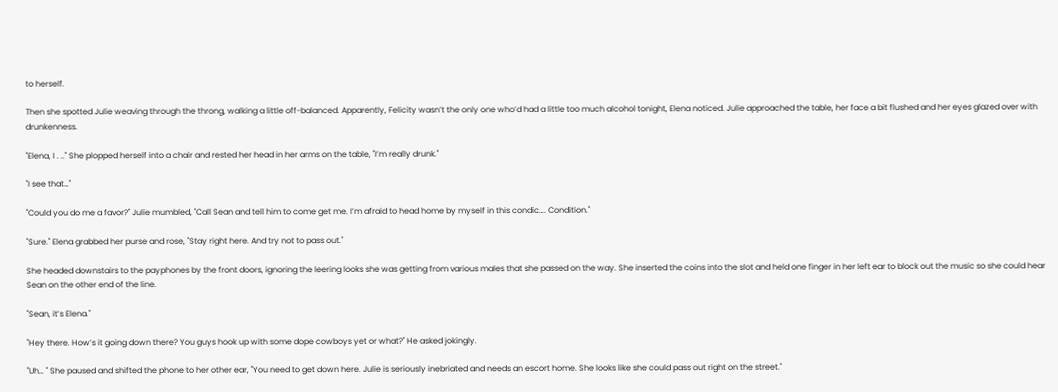to herself.

Then she spotted Julie weaving through the throng, walking a little off-balanced. Apparently, Felicity wasn’t the only one who’d had a little too much alcohol tonight, Elena noticed. Julie approached the table, her face a bit flushed and her eyes glazed over with drunkenness.

"Elena, I . .." She plopped herself into a chair and rested her head in her arms on the table, "I’m really drunk."

"I see that…"

"Could you do me a favor?" Julie mumbled, "Call Sean and tell him to come get me. I’m afraid to head home by myself in this condic…. Condition."

"Sure." Elena grabbed her purse and rose, "Stay right here. And try not to pass out."

She headed downstairs to the payphones by the front doors, ignoring the leering looks she was getting from various males that she passed on the way. She inserted the coins into the slot and held one finger in her left ear to block out the music so she could hear Sean on the other end of the line.

"Sean, it’s Elena."

"Hey there. How’s it going down there? You guys hook up with some dope cowboys yet or what?" He asked jokingly.

"Uh… " She paused and shifted the phone to her other ear, "You need to get down here. Julie is seriously inebriated and needs an escort home. She looks like she could pass out right on the street."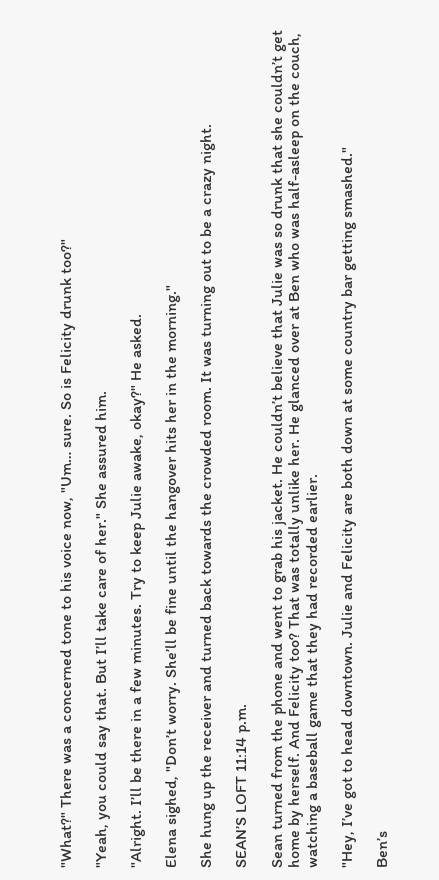"What?" There was a concerned tone to his voice now, "Um… sure. So is Felicity drunk too?"

"Yeah, you could say that. But I’ll take care of her." She assured him.

"Alright. I’ll be there in a few minutes. Try to keep Julie awake, okay?" He asked.

Elena sighed, "Don’t worry. She’ll be fine until the hangover hits her in the morning."

She hung up the receiver and turned back towards the crowded room. It was turning out to be a crazy night.

SEAN’S LOFT 11:14 p.m.

Sean turned from the phone and went to grab his jacket. He couldn’t believe that Julie was so drunk that she couldn’t get home by herself. And Felicity too? That was totally unlike her. He glanced over at Ben who was half-asleep on the couch, watching a baseball game that they had recorded earlier.

"Hey, I’ve got to head downtown. Julie and Felicity are both down at some country bar getting smashed."

Ben’s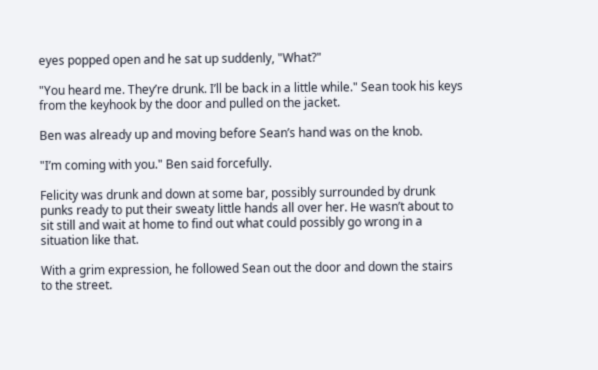eyes popped open and he sat up suddenly, "What?"

"You heard me. They’re drunk. I’ll be back in a little while." Sean took his keys from the keyhook by the door and pulled on the jacket.

Ben was already up and moving before Sean’s hand was on the knob.

"I’m coming with you." Ben said forcefully.

Felicity was drunk and down at some bar, possibly surrounded by drunk punks ready to put their sweaty little hands all over her. He wasn’t about to sit still and wait at home to find out what could possibly go wrong in a situation like that.

With a grim expression, he followed Sean out the door and down the stairs to the street.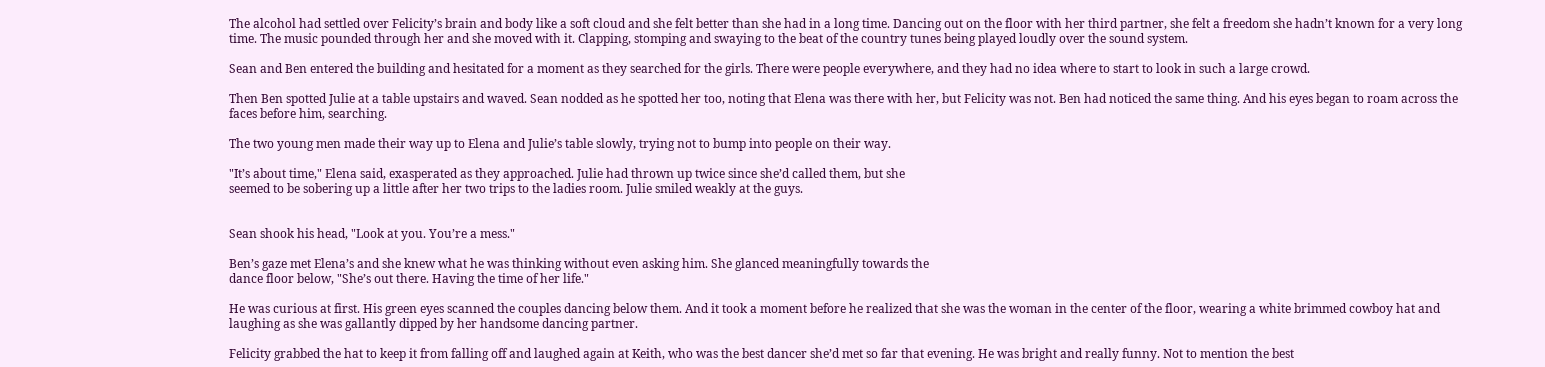The alcohol had settled over Felicity’s brain and body like a soft cloud and she felt better than she had in a long time. Dancing out on the floor with her third partner, she felt a freedom she hadn’t known for a very long time. The music pounded through her and she moved with it. Clapping, stomping and swaying to the beat of the country tunes being played loudly over the sound system.

Sean and Ben entered the building and hesitated for a moment as they searched for the girls. There were people everywhere, and they had no idea where to start to look in such a large crowd.

Then Ben spotted Julie at a table upstairs and waved. Sean nodded as he spotted her too, noting that Elena was there with her, but Felicity was not. Ben had noticed the same thing. And his eyes began to roam across the faces before him, searching.

The two young men made their way up to Elena and Julie’s table slowly, trying not to bump into people on their way.

"It’s about time," Elena said, exasperated as they approached. Julie had thrown up twice since she’d called them, but she
seemed to be sobering up a little after her two trips to the ladies room. Julie smiled weakly at the guys.


Sean shook his head, "Look at you. You’re a mess."

Ben’s gaze met Elena’s and she knew what he was thinking without even asking him. She glanced meaningfully towards the
dance floor below, "She’s out there. Having the time of her life."

He was curious at first. His green eyes scanned the couples dancing below them. And it took a moment before he realized that she was the woman in the center of the floor, wearing a white brimmed cowboy hat and laughing as she was gallantly dipped by her handsome dancing partner.

Felicity grabbed the hat to keep it from falling off and laughed again at Keith, who was the best dancer she’d met so far that evening. He was bright and really funny. Not to mention the best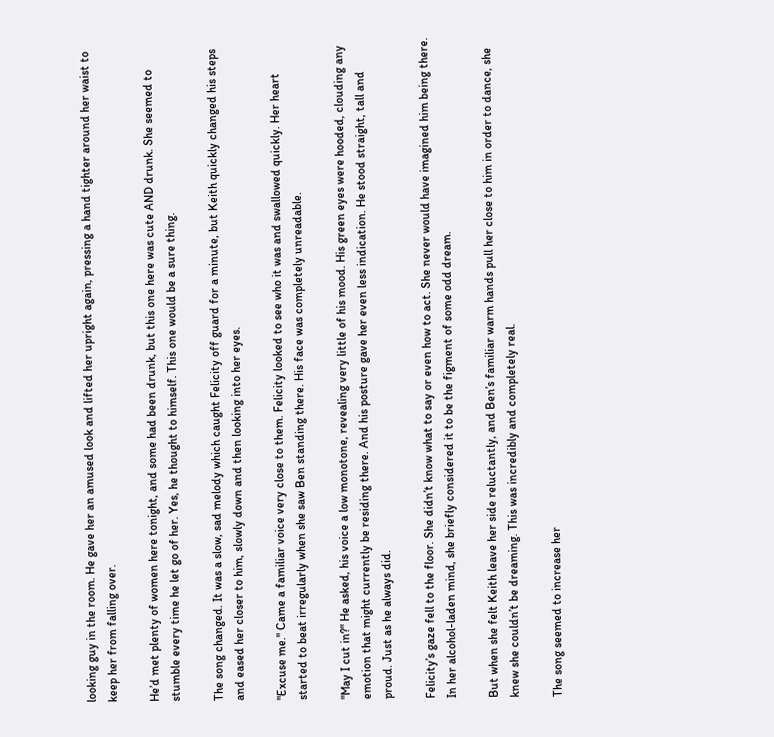looking guy in the room. He gave her an amused look and lifted her upright again, pressing a hand tighter around her waist to keep her from falling over.

He’d met plenty of women here tonight, and some had been drunk, but this one here was cute AND drunk. She seemed to stumble every time he let go of her. Yes, he thought to himself. This one would be a sure thing.

The song changed. It was a slow, sad melody which caught Felicity off guard for a minute, but Keith quickly changed his steps and eased her closer to him, slowly down and then looking into her eyes.

"Excuse me." Came a familiar voice very close to them. Felicity looked to see who it was and swallowed quickly. Her heart started to beat irregularly when she saw Ben standing there. His face was completely unreadable.

"May I cut in?" He asked, his voice a low monotone, revealing very little of his mood. His green eyes were hooded, clouding any emotion that might currently be residing there. And his posture gave her even less indication. He stood straight, tall and proud. Just as he always did.

Felicity’s gaze fell to the floor. She didn’t know what to say or even how to act. She never would have imagined him being there. In her alcohol-laden mind, she briefly considered it to be the figment of some odd dream.

But when she felt Keith leave her side reluctantly, and Ben’s familiar warm hands pull her close to him in order to dance, she knew she couldn’t be dreaming. This was incredibly and completely real.

The song seemed to increase her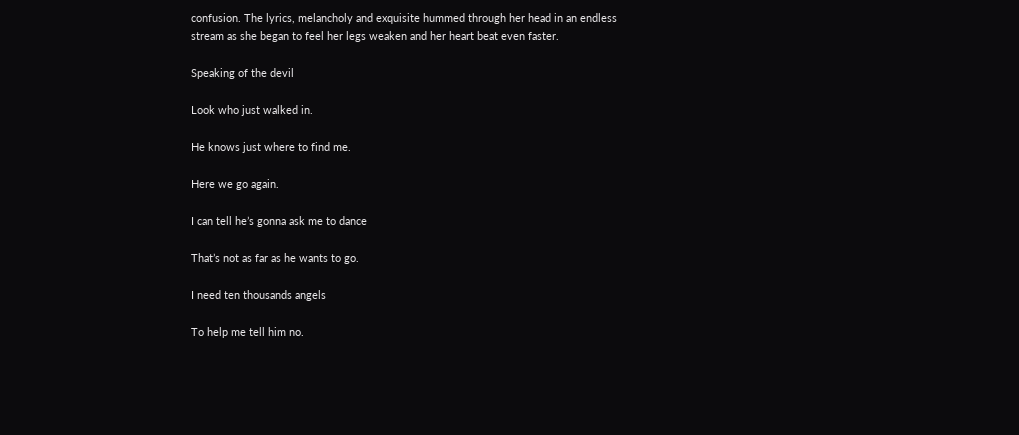confusion. The lyrics, melancholy and exquisite hummed through her head in an endless stream as she began to feel her legs weaken and her heart beat even faster.

Speaking of the devil

Look who just walked in.

He knows just where to find me.

Here we go again.

I can tell he’s gonna ask me to dance

That’s not as far as he wants to go.

I need ten thousands angels

To help me tell him no.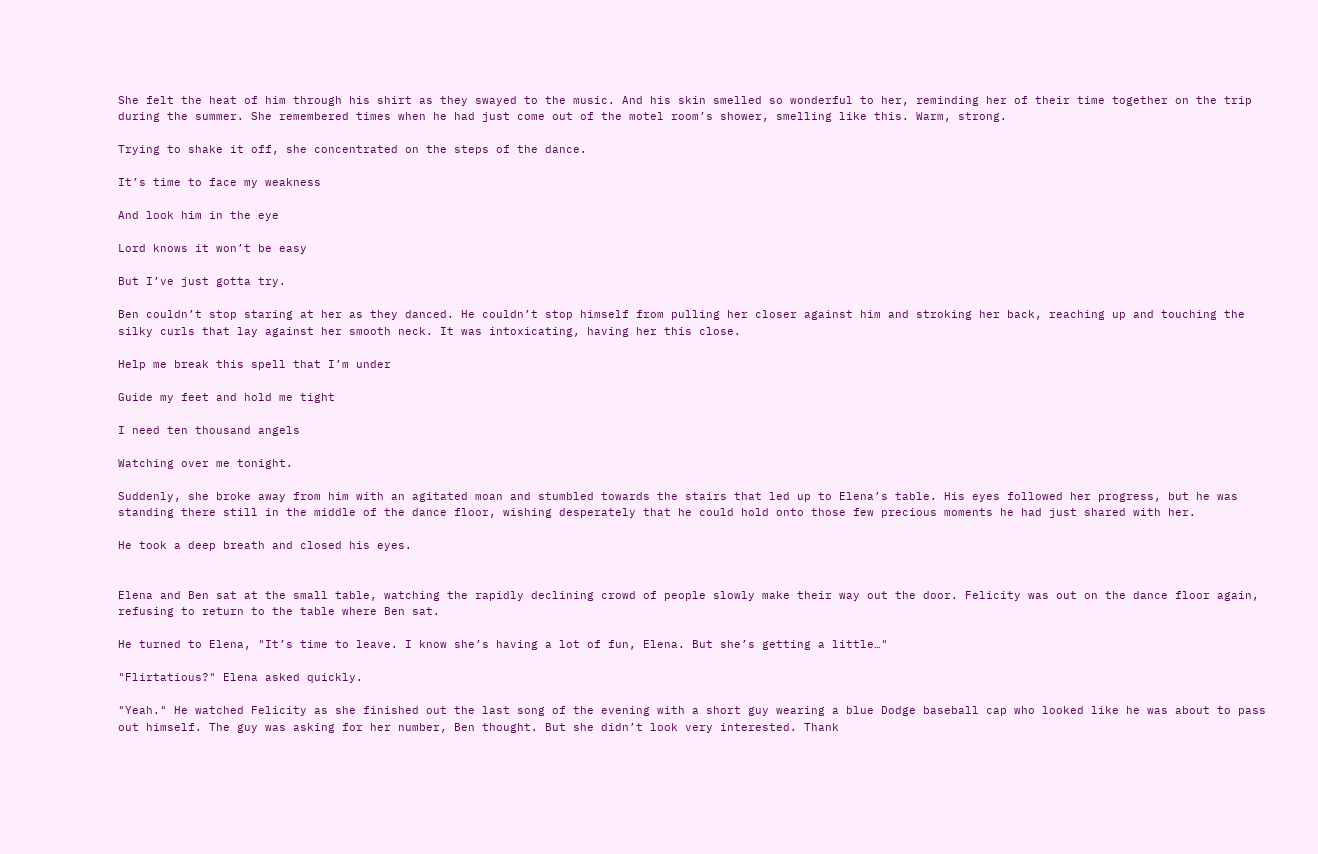She felt the heat of him through his shirt as they swayed to the music. And his skin smelled so wonderful to her, reminding her of their time together on the trip during the summer. She remembered times when he had just come out of the motel room’s shower, smelling like this. Warm, strong.

Trying to shake it off, she concentrated on the steps of the dance.

It’s time to face my weakness

And look him in the eye

Lord knows it won’t be easy

But I’ve just gotta try.

Ben couldn’t stop staring at her as they danced. He couldn’t stop himself from pulling her closer against him and stroking her back, reaching up and touching the silky curls that lay against her smooth neck. It was intoxicating, having her this close.

Help me break this spell that I’m under

Guide my feet and hold me tight

I need ten thousand angels

Watching over me tonight.

Suddenly, she broke away from him with an agitated moan and stumbled towards the stairs that led up to Elena’s table. His eyes followed her progress, but he was standing there still in the middle of the dance floor, wishing desperately that he could hold onto those few precious moments he had just shared with her.

He took a deep breath and closed his eyes.


Elena and Ben sat at the small table, watching the rapidly declining crowd of people slowly make their way out the door. Felicity was out on the dance floor again, refusing to return to the table where Ben sat.

He turned to Elena, "It’s time to leave. I know she’s having a lot of fun, Elena. But she’s getting a little…"

"Flirtatious?" Elena asked quickly.

"Yeah." He watched Felicity as she finished out the last song of the evening with a short guy wearing a blue Dodge baseball cap who looked like he was about to pass out himself. The guy was asking for her number, Ben thought. But she didn’t look very interested. Thank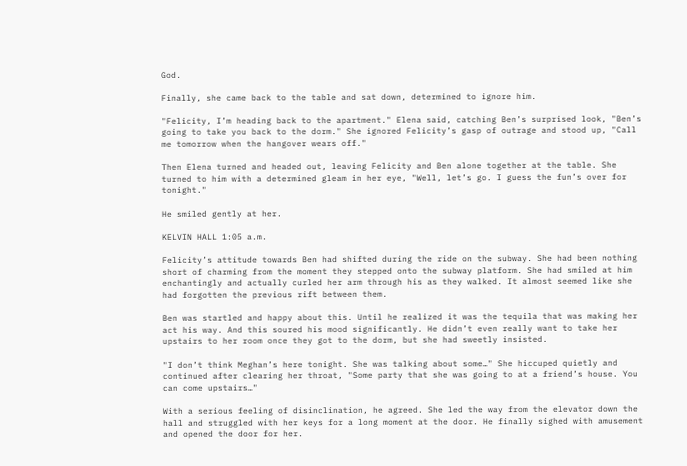God.

Finally, she came back to the table and sat down, determined to ignore him.

"Felicity, I’m heading back to the apartment." Elena said, catching Ben’s surprised look, "Ben’s going to take you back to the dorm." She ignored Felicity’s gasp of outrage and stood up, "Call me tomorrow when the hangover wears off."

Then Elena turned and headed out, leaving Felicity and Ben alone together at the table. She turned to him with a determined gleam in her eye, "Well, let’s go. I guess the fun’s over for tonight."

He smiled gently at her.

KELVIN HALL 1:05 a.m.

Felicity’s attitude towards Ben had shifted during the ride on the subway. She had been nothing short of charming from the moment they stepped onto the subway platform. She had smiled at him enchantingly and actually curled her arm through his as they walked. It almost seemed like she had forgotten the previous rift between them.

Ben was startled and happy about this. Until he realized it was the tequila that was making her act his way. And this soured his mood significantly. He didn’t even really want to take her upstairs to her room once they got to the dorm, but she had sweetly insisted.

"I don’t think Meghan’s here tonight. She was talking about some…" She hiccuped quietly and continued after clearing her throat, "Some party that she was going to at a friend’s house. You can come upstairs…"

With a serious feeling of disinclination, he agreed. She led the way from the elevator down the hall and struggled with her keys for a long moment at the door. He finally sighed with amusement and opened the door for her.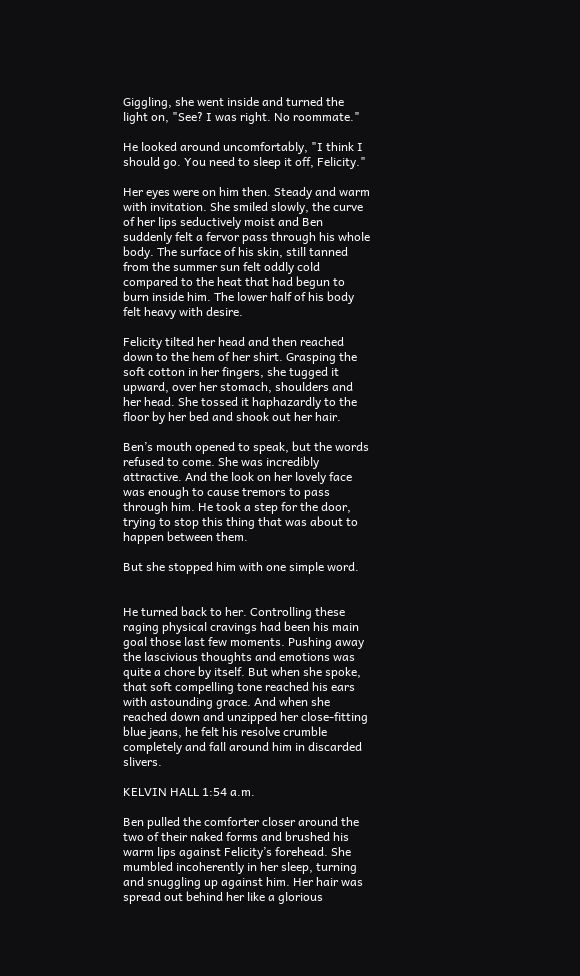Giggling, she went inside and turned the light on, "See? I was right. No roommate."

He looked around uncomfortably, "I think I should go. You need to sleep it off, Felicity."

Her eyes were on him then. Steady and warm with invitation. She smiled slowly, the curve of her lips seductively moist and Ben suddenly felt a fervor pass through his whole body. The surface of his skin, still tanned from the summer sun felt oddly cold compared to the heat that had begun to burn inside him. The lower half of his body felt heavy with desire.

Felicity tilted her head and then reached down to the hem of her shirt. Grasping the soft cotton in her fingers, she tugged it upward, over her stomach, shoulders and her head. She tossed it haphazardly to the floor by her bed and shook out her hair.

Ben’s mouth opened to speak, but the words refused to come. She was incredibly attractive. And the look on her lovely face was enough to cause tremors to pass through him. He took a step for the door, trying to stop this thing that was about to happen between them.

But she stopped him with one simple word.


He turned back to her. Controlling these raging physical cravings had been his main goal those last few moments. Pushing away the lascivious thoughts and emotions was quite a chore by itself. But when she spoke, that soft compelling tone reached his ears with astounding grace. And when she reached down and unzipped her close-fitting blue jeans, he felt his resolve crumble completely and fall around him in discarded slivers.

KELVIN HALL 1:54 a.m.

Ben pulled the comforter closer around the two of their naked forms and brushed his warm lips against Felicity’s forehead. She mumbled incoherently in her sleep, turning and snuggling up against him. Her hair was spread out behind her like a glorious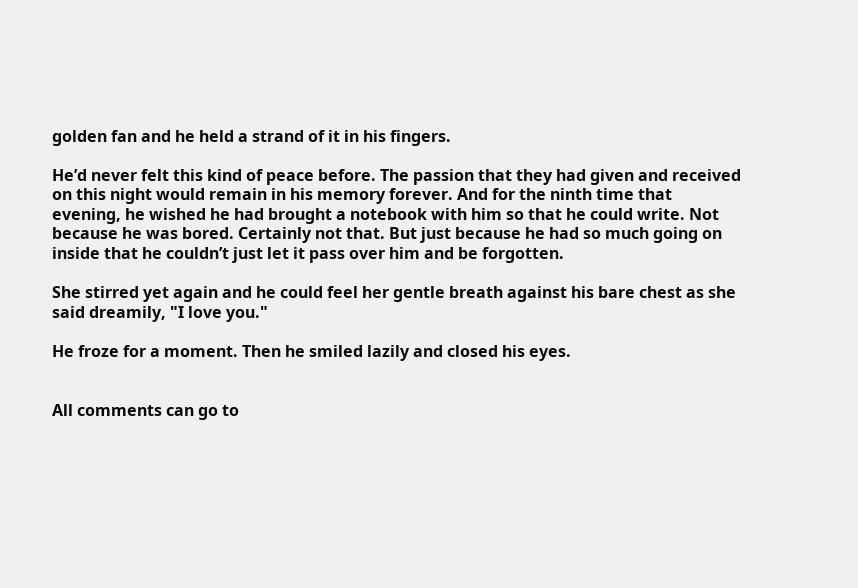golden fan and he held a strand of it in his fingers.

He’d never felt this kind of peace before. The passion that they had given and received on this night would remain in his memory forever. And for the ninth time that evening, he wished he had brought a notebook with him so that he could write. Not because he was bored. Certainly not that. But just because he had so much going on inside that he couldn’t just let it pass over him and be forgotten.

She stirred yet again and he could feel her gentle breath against his bare chest as she said dreamily, "I love you."

He froze for a moment. Then he smiled lazily and closed his eyes.


All comments can go to